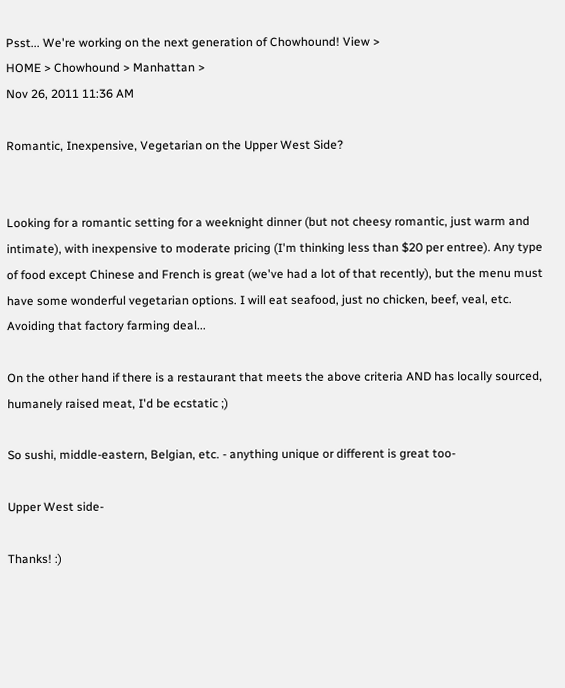Psst... We're working on the next generation of Chowhound! View >
HOME > Chowhound > Manhattan >
Nov 26, 2011 11:36 AM

Romantic, Inexpensive, Vegetarian on the Upper West Side?


Looking for a romantic setting for a weeknight dinner (but not cheesy romantic, just warm and intimate), with inexpensive to moderate pricing (I'm thinking less than $20 per entree). Any type of food except Chinese and French is great (we've had a lot of that recently), but the menu must have some wonderful vegetarian options. I will eat seafood, just no chicken, beef, veal, etc. Avoiding that factory farming deal...

On the other hand if there is a restaurant that meets the above criteria AND has locally sourced, humanely raised meat, I'd be ecstatic ;)

So sushi, middle-eastern, Belgian, etc. - anything unique or different is great too-

Upper West side-

Thanks! :)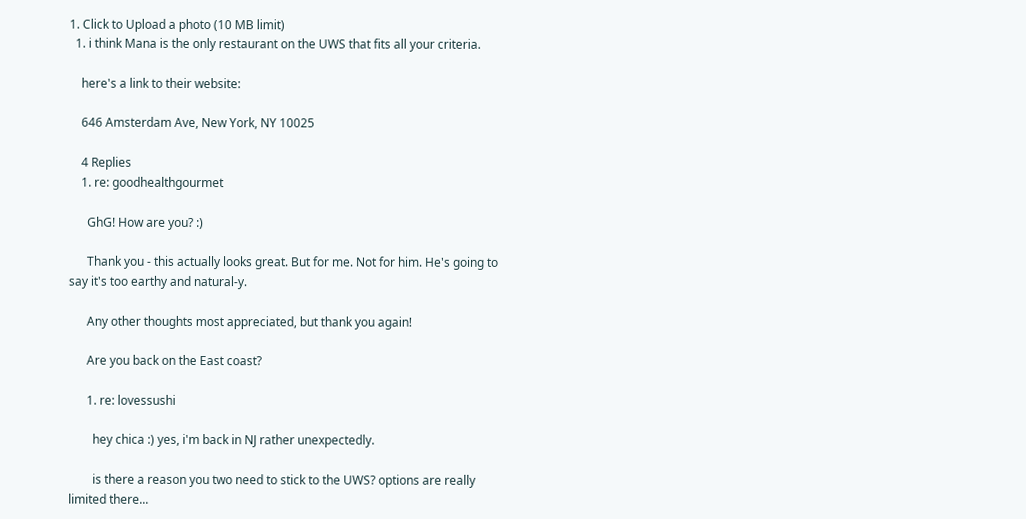1. Click to Upload a photo (10 MB limit)
  1. i think Mana is the only restaurant on the UWS that fits all your criteria.

    here's a link to their website:

    646 Amsterdam Ave, New York, NY 10025

    4 Replies
    1. re: goodhealthgourmet

      GhG! How are you? :)

      Thank you - this actually looks great. But for me. Not for him. He's going to say it's too earthy and natural-y.

      Any other thoughts most appreciated, but thank you again!

      Are you back on the East coast?

      1. re: lovessushi

        hey chica :) yes, i'm back in NJ rather unexpectedly.

        is there a reason you two need to stick to the UWS? options are really limited there...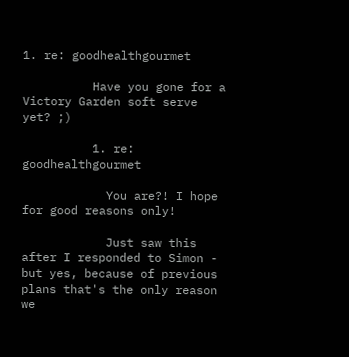1. re: goodhealthgourmet

          Have you gone for a Victory Garden soft serve yet? ;)

          1. re: goodhealthgourmet

            You are?! I hope for good reasons only!

            Just saw this after I responded to Simon - but yes, because of previous plans that's the only reason we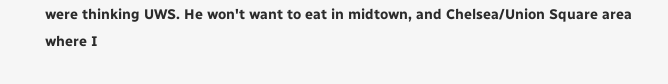were thinking UWS. He won't want to eat in midtown, and Chelsea/Union Square area where I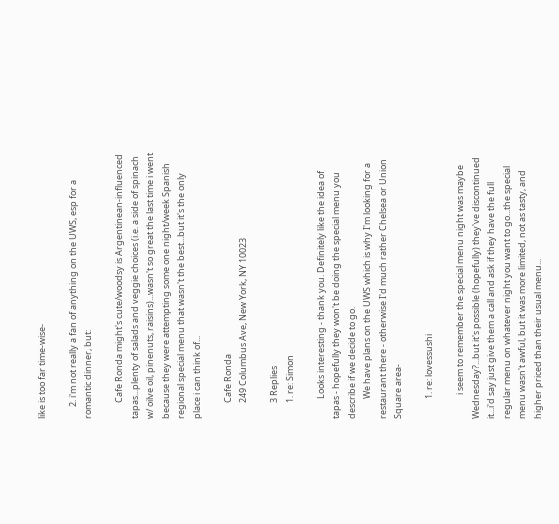like is too far time-wise-

      2. i'm not really a fan of anything on the UWS, esp for a romantic dinner, but:

        Cafe Ronda might's cute/woodsy is Argentinean-influenced tapas...plenty of salads and veggie choices (i.e. a side of spinach w/ oilve oil, pinenuts, raisins)...wasn't so great the last time i went because they were attempting some one night/week Spanish regional special menu that wasn't the best...but it's the only place i can think of...

        Cafe Ronda
        249 Columbus Ave, New York, NY 10023

        3 Replies
        1. re: Simon

          Looks interesting - thank you. Definitely like the idea of tapas - hopefully they won't be doing the special menu you describe if we decide to go.
          We have plans on the UWS which is why I'm looking for a restaurant there - otherwise I'd much rather Chelsea or Union Square area-

          1. re: lovessushi

            i seem to remember the special menu night was maybe Wednesday?...but it's possible (hopefully) they've discontinued it...i'd say just give them a call and ask if they have the full regular menu on whatever night you want to go...the special menu wasn't awful, but it was more limited, not as tasty, and higher priced than their usual menu...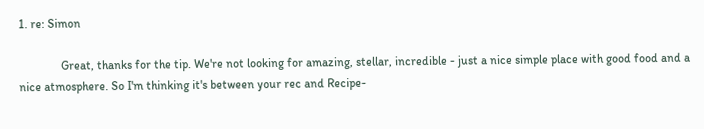1. re: Simon

              Great, thanks for the tip. We're not looking for amazing, stellar, incredible - just a nice simple place with good food and a nice atmosphere. So I'm thinking it's between your rec and Recipe-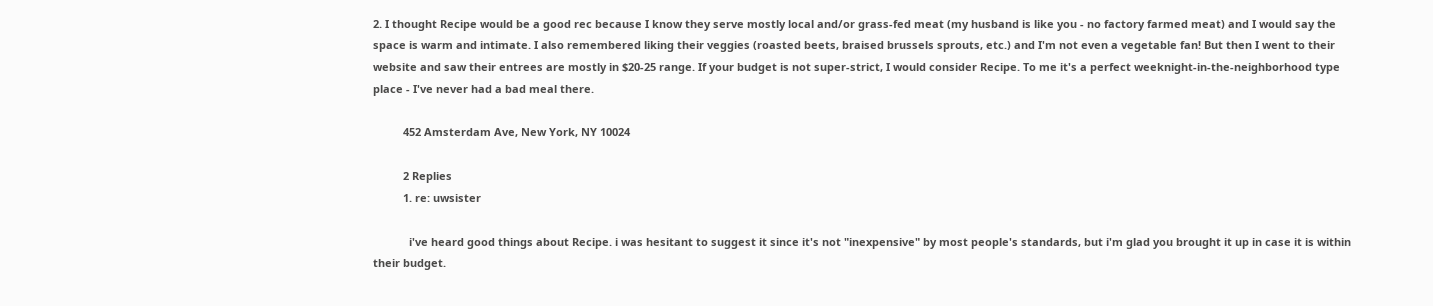2. I thought Recipe would be a good rec because I know they serve mostly local and/or grass-fed meat (my husband is like you - no factory farmed meat) and I would say the space is warm and intimate. I also remembered liking their veggies (roasted beets, braised brussels sprouts, etc.) and I'm not even a vegetable fan! But then I went to their website and saw their entrees are mostly in $20-25 range. If your budget is not super-strict, I would consider Recipe. To me it's a perfect weeknight-in-the-neighborhood type place - I've never had a bad meal there.

          452 Amsterdam Ave, New York, NY 10024

          2 Replies
          1. re: uwsister

            i've heard good things about Recipe. i was hesitant to suggest it since it's not "inexpensive" by most people's standards, but i'm glad you brought it up in case it is within their budget.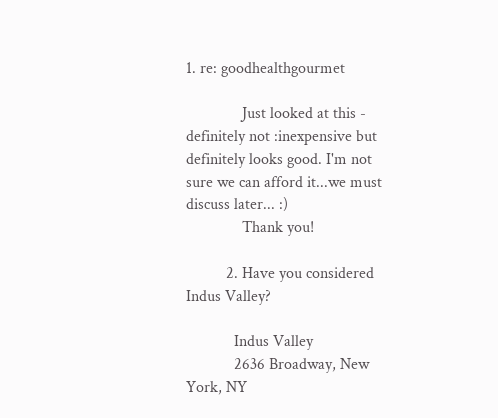1. re: goodhealthgourmet

              Just looked at this - definitely not :inexpensive but definitely looks good. I'm not sure we can afford it...we must discuss later... :)
              Thank you!

          2. Have you considered Indus Valley?

            Indus Valley
            2636 Broadway, New York, NY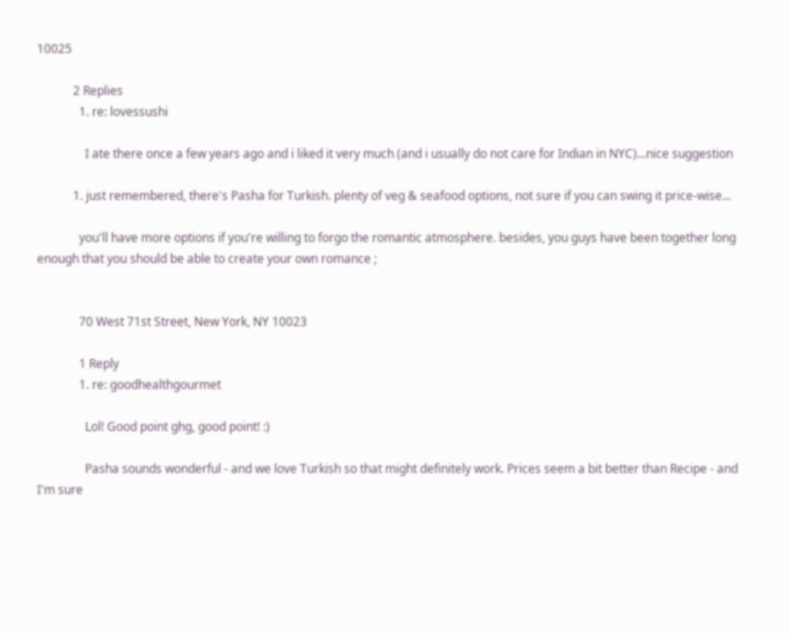10025

            2 Replies
              1. re: lovessushi

                I ate there once a few years ago and i liked it very much (and i usually do not care for Indian in NYC)...nice suggestion

            1. just remembered, there's Pasha for Turkish. plenty of veg & seafood options, not sure if you can swing it price-wise...

              you'll have more options if you're willing to forgo the romantic atmosphere. besides, you guys have been together long enough that you should be able to create your own romance ;


              70 West 71st Street, New York, NY 10023

              1 Reply
              1. re: goodhealthgourmet

                Lol! Good point ghg, good point! :)

                Pasha sounds wonderful - and we love Turkish so that might definitely work. Prices seem a bit better than Recipe - and I'm sure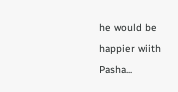he would be happier wiith Pasha...